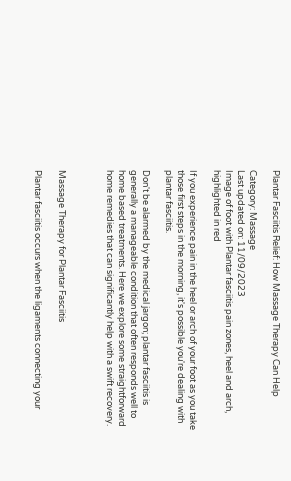Plantar Fasciitis Relief: How Massage Therapy Can Help

Category: Massage
Last updated on: 11/09/2023
Image of foot with Plantar fasciitis pain zones, heel and arch, highlighted in red

If you experience pain in the heel or arch of your foot as you take those first steps in the morning, it's possible you're dealing with plantar fasciitis.

Don't be alarmed by the medical jargon; plantar fasciitis is generally a manageable condition that often responds well to home based treatments. Here we explore some straightforward home remedies that can significantly help with a swift recovery.



Massage Therapy for Plantar Fasciitis

Plantar fasciitis occurs when the ligaments connecting your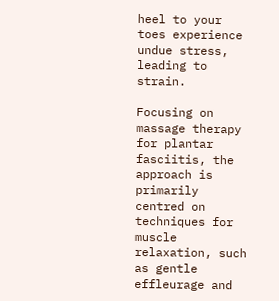heel to your toes experience undue stress, leading to strain.

Focusing on massage therapy for plantar fasciitis, the approach is primarily centred on techniques for muscle relaxation, such as gentle effleurage and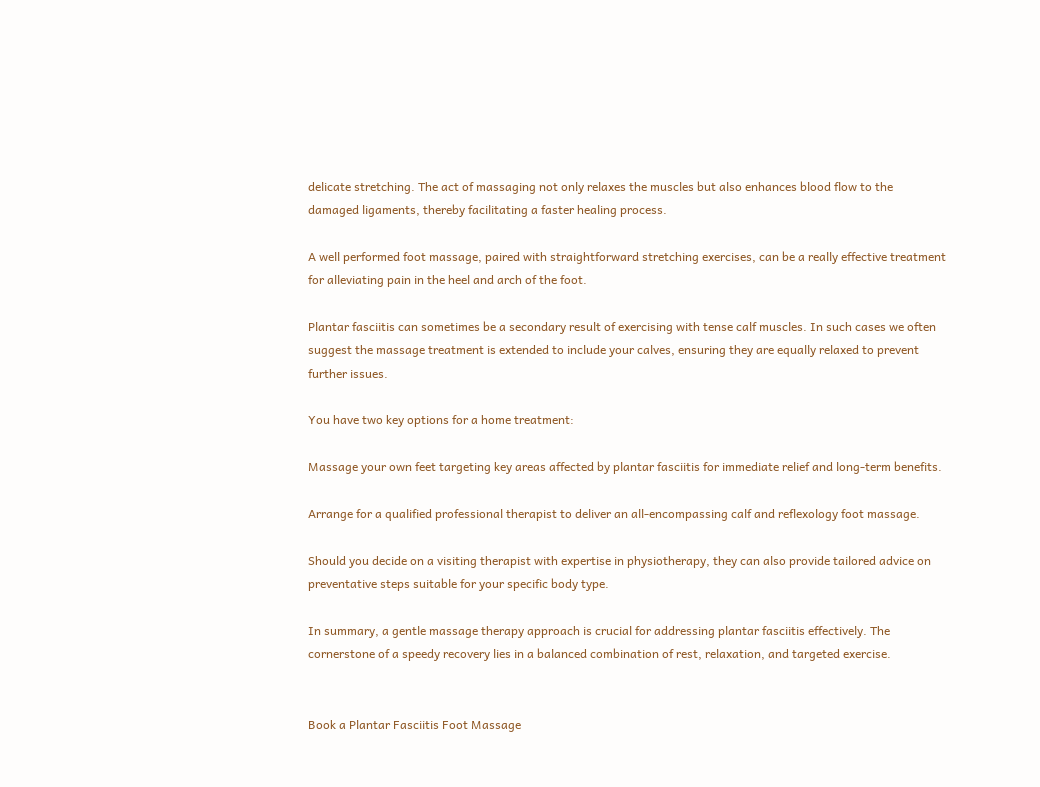delicate stretching. The act of massaging not only relaxes the muscles but also enhances blood flow to the damaged ligaments, thereby facilitating a faster healing process.

A well performed foot massage, paired with straightforward stretching exercises, can be a really effective treatment for alleviating pain in the heel and arch of the foot.

Plantar fasciitis can sometimes be a secondary result of exercising with tense calf muscles. In such cases we often suggest the massage treatment is extended to include your calves, ensuring they are equally relaxed to prevent further issues.

You have two key options for a home treatment:

Massage your own feet targeting key areas affected by plantar fasciitis for immediate relief and long-term benefits.

Arrange for a qualified professional therapist to deliver an all-encompassing calf and reflexology foot massage.

Should you decide on a visiting therapist with expertise in physiotherapy, they can also provide tailored advice on preventative steps suitable for your specific body type.

In summary, a gentle massage therapy approach is crucial for addressing plantar fasciitis effectively. The cornerstone of a speedy recovery lies in a balanced combination of rest, relaxation, and targeted exercise.


Book a Plantar Fasciitis Foot Massage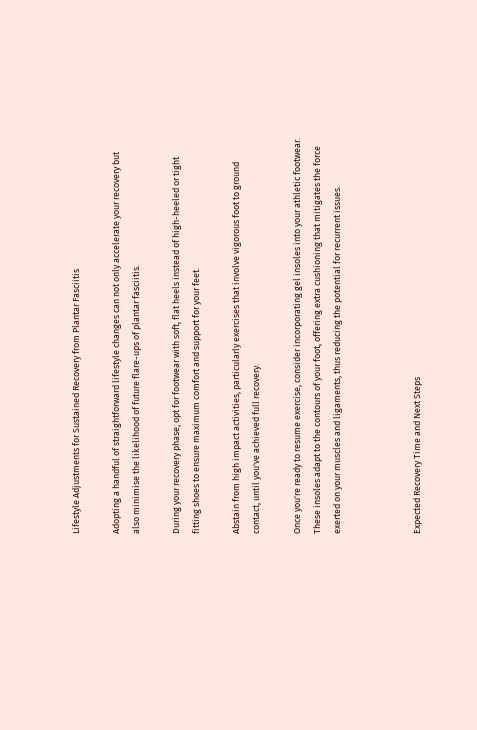Lifestyle Adjustments for Sustained Recovery from Plantar Fasciitis

Adopting a handful of straightforward lifestyle changes can not only accelerate your recovery but also minimise the likelihood of future flare-ups of plantar fasciitis.

During your recovery phase, opt for footwear with soft, flat heels instead of high-heeled or tight fitting shoes to ensure maximum comfort and support for your feet.

Abstain from high impact activities, particularly exercises that involve vigorous foot to ground contact, until you've achieved full recovery.

Once you're ready to resume exercise, consider incorporating gel insoles into your athletic footwear. These insoles adapt to the contours of your foot, offering extra cushioning that mitigates the force exerted on your muscles and ligaments, thus reducing the potential for recurrent issues.



Expected Recovery Time and Next Steps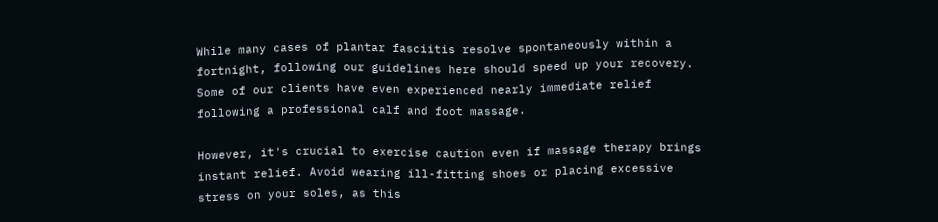While many cases of plantar fasciitis resolve spontaneously within a fortnight, following our guidelines here should speed up your recovery. Some of our clients have even experienced nearly immediate relief following a professional calf and foot massage.

However, it's crucial to exercise caution even if massage therapy brings instant relief. Avoid wearing ill-fitting shoes or placing excessive stress on your soles, as this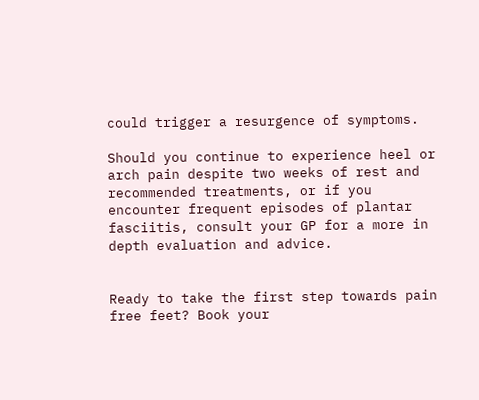could trigger a resurgence of symptoms.

Should you continue to experience heel or arch pain despite two weeks of rest and recommended treatments, or if you encounter frequent episodes of plantar fasciitis, consult your GP for a more in depth evaluation and advice.


Ready to take the first step towards pain free feet? Book your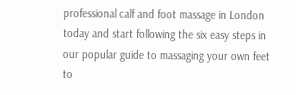professional calf and foot massage in London today and start following the six easy steps in our popular guide to massaging your own feet to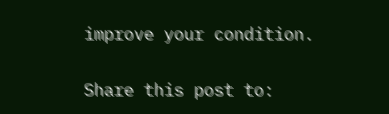improve your condition.


Share this post to: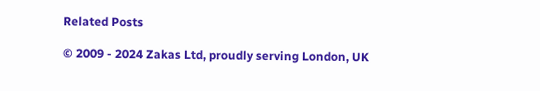Related Posts

© 2009 - 2024 Zakas Ltd, proudly serving London, UK